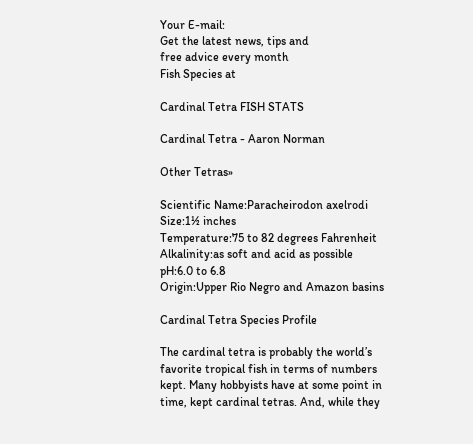Your E-mail:
Get the latest news, tips and
free advice every month
Fish Species at

Cardinal Tetra FISH STATS

Cardinal Tetra - Aaron Norman

Other Tetras»

Scientific Name:Paracheirodon axelrodi
Size:1½ inches
Temperature:75 to 82 degrees Fahrenheit
Alkalinity:as soft and acid as possible
pH:6.0 to 6.8
Origin:Upper Rio Negro and Amazon basins

Cardinal Tetra Species Profile

The cardinal tetra is probably the world’s favorite tropical fish in terms of numbers kept. Many hobbyists have at some point in time, kept cardinal tetras. And, while they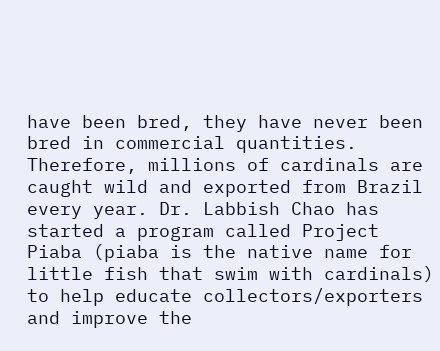have been bred, they have never been bred in commercial quantities. Therefore, millions of cardinals are caught wild and exported from Brazil every year. Dr. Labbish Chao has started a program called Project Piaba (piaba is the native name for little fish that swim with cardinals) to help educate collectors/exporters and improve the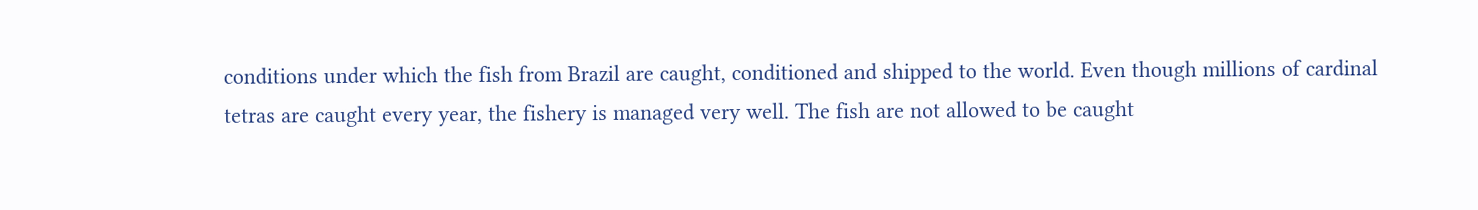conditions under which the fish from Brazil are caught, conditioned and shipped to the world. Even though millions of cardinal tetras are caught every year, the fishery is managed very well. The fish are not allowed to be caught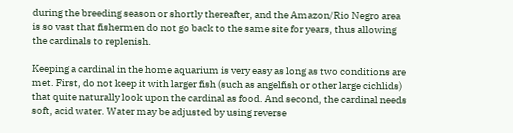during the breeding season or shortly thereafter, and the Amazon/Rio Negro area is so vast that fishermen do not go back to the same site for years, thus allowing the cardinals to replenish.

Keeping a cardinal in the home aquarium is very easy as long as two conditions are met. First, do not keep it with larger fish (such as angelfish or other large cichlids) that quite naturally look upon the cardinal as food. And second, the cardinal needs soft, acid water. Water may be adjusted by using reverse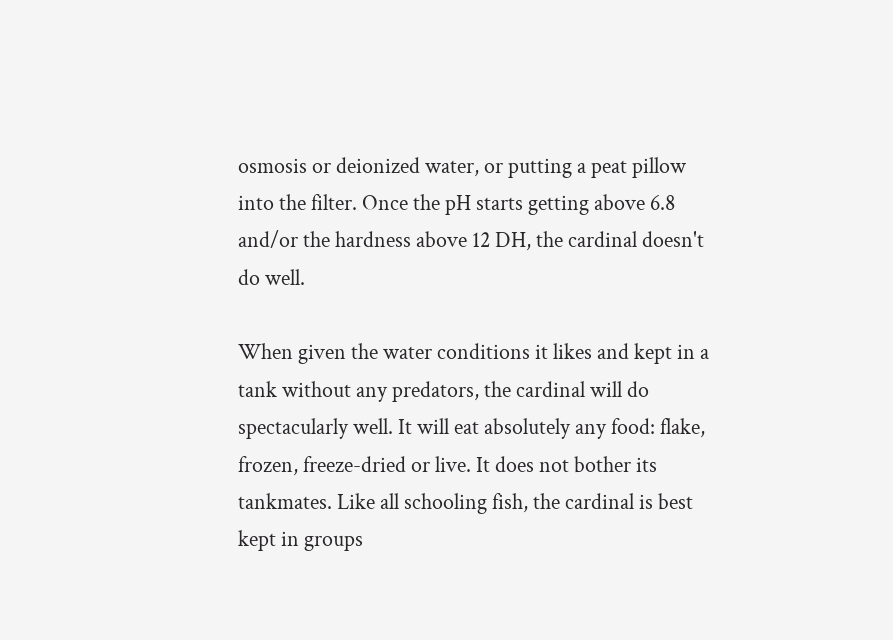osmosis or deionized water, or putting a peat pillow into the filter. Once the pH starts getting above 6.8 and/or the hardness above 12 DH, the cardinal doesn't do well.

When given the water conditions it likes and kept in a tank without any predators, the cardinal will do spectacularly well. It will eat absolutely any food: flake, frozen, freeze-dried or live. It does not bother its tankmates. Like all schooling fish, the cardinal is best kept in groups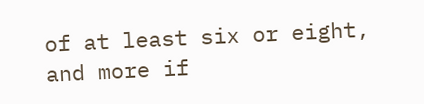of at least six or eight, and more if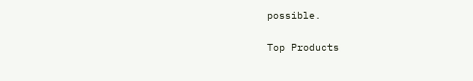possible.

Top Products